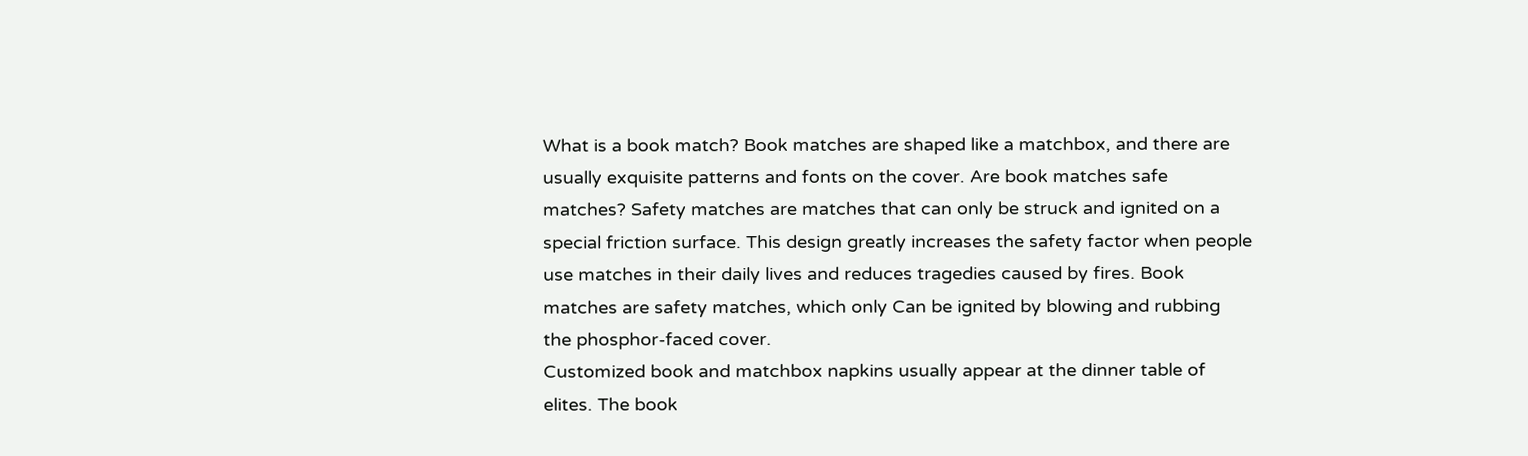What is a book match? Book matches are shaped like a matchbox, and there are usually exquisite patterns and fonts on the cover. Are book matches safe matches? Safety matches are matches that can only be struck and ignited on a special friction surface. This design greatly increases the safety factor when people use matches in their daily lives and reduces tragedies caused by fires. Book matches are safety matches, which only Can be ignited by blowing and rubbing the phosphor-faced cover.
Customized book and matchbox napkins usually appear at the dinner table of elites. The book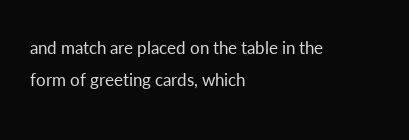and match are placed on the table in the form of greeting cards, which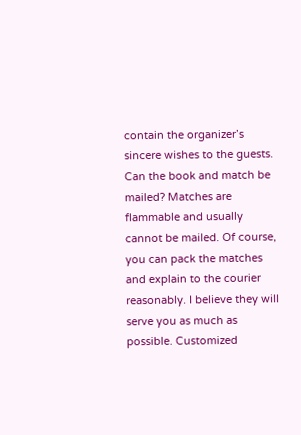contain the organizer’s sincere wishes to the guests. Can the book and match be mailed? Matches are flammable and usually cannot be mailed. Of course, you can pack the matches and explain to the courier reasonably. I believe they will serve you as much as possible. Customized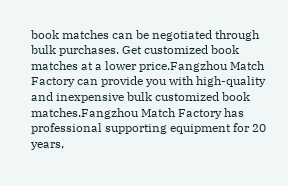book matches can be negotiated through bulk purchases. Get customized book matches at a lower price.Fangzhou Match Factory can provide you with high-quality and inexpensive bulk customized book matches.Fangzhou Match Factory has professional supporting equipment for 20 years,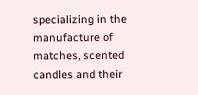specializing in the manufacture of matches, scented candles and their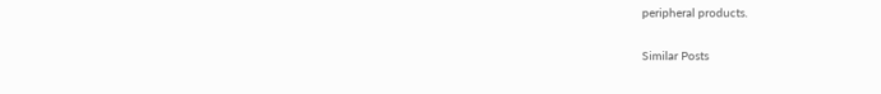peripheral products.

Similar Posts